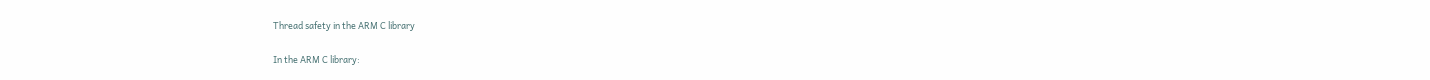Thread safety in the ARM C library

In the ARM C library: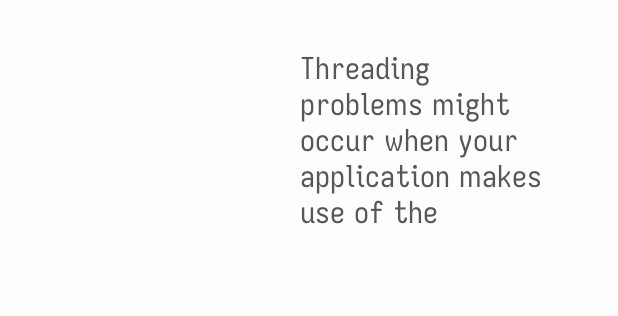Threading problems might occur when your application makes use of the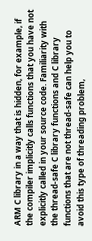ARM C library in a way that is hidden, for example, if the compiler implicitly calls functions that you have not explicitly called in your source code. Familiarity with the thread-safe C library functions and C library functions that are not thread-safe can help you to avoid this type of threading problem,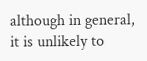although in general, it is unlikely to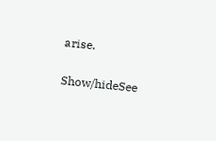arise.

Show/hideSee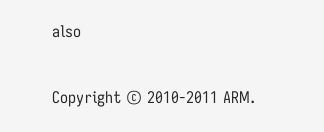also

Copyright © 2010-2011 ARM.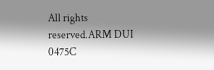All rights reserved.ARM DUI 0475C